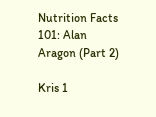Nutrition Facts 101: Alan Aragon (Part 2)

Kris 1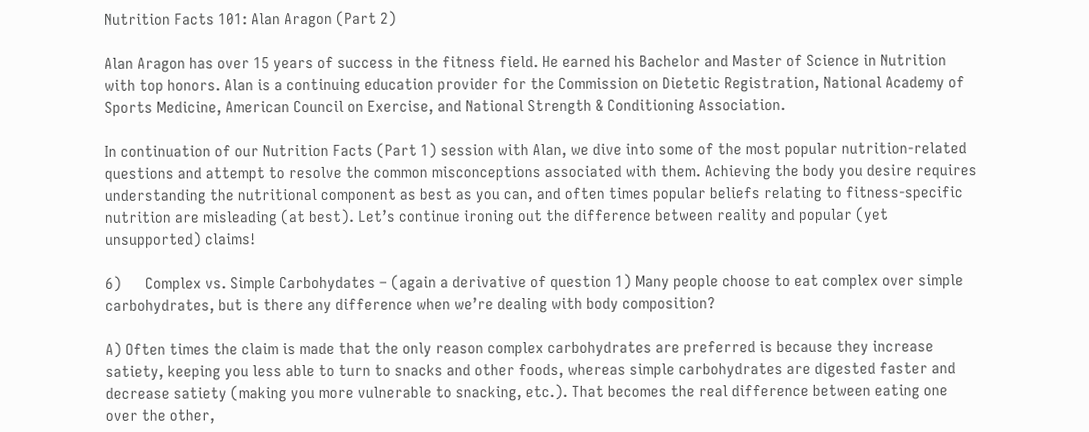Nutrition Facts 101: Alan Aragon (Part 2)

Alan Aragon has over 15 years of success in the fitness field. He earned his Bachelor and Master of Science in Nutrition with top honors. Alan is a continuing education provider for the Commission on Dietetic Registration, National Academy of Sports Medicine, American Council on Exercise, and National Strength & Conditioning Association.

In continuation of our Nutrition Facts (Part 1) session with Alan, we dive into some of the most popular nutrition-related questions and attempt to resolve the common misconceptions associated with them. Achieving the body you desire requires understanding the nutritional component as best as you can, and often times popular beliefs relating to fitness-specific nutrition are misleading (at best). Let’s continue ironing out the difference between reality and popular (yet unsupported) claims!

6)      Complex vs. Simple Carbohydates – (again a derivative of question 1) Many people choose to eat complex over simple carbohydrates, but is there any difference when we’re dealing with body composition?

A) Often times the claim is made that the only reason complex carbohydrates are preferred is because they increase satiety, keeping you less able to turn to snacks and other foods, whereas simple carbohydrates are digested faster and decrease satiety (making you more vulnerable to snacking, etc.). That becomes the real difference between eating one over the other,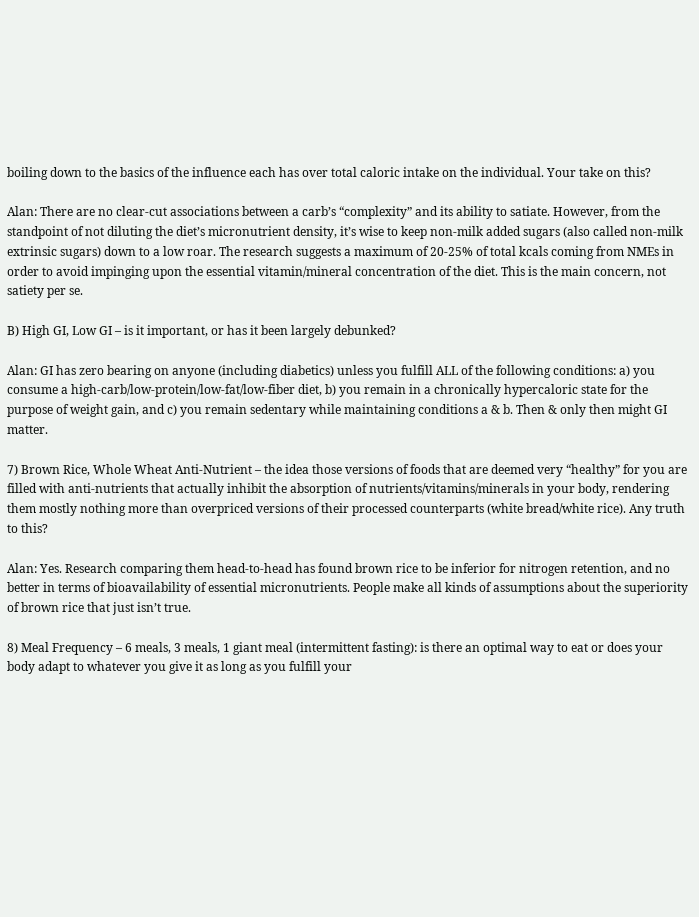boiling down to the basics of the influence each has over total caloric intake on the individual. Your take on this?

Alan: There are no clear-cut associations between a carb’s “complexity” and its ability to satiate. However, from the standpoint of not diluting the diet’s micronutrient density, it’s wise to keep non-milk added sugars (also called non-milk extrinsic sugars) down to a low roar. The research suggests a maximum of 20-25% of total kcals coming from NMEs in order to avoid impinging upon the essential vitamin/mineral concentration of the diet. This is the main concern, not satiety per se.

B) High GI, Low GI – is it important, or has it been largely debunked?

Alan: GI has zero bearing on anyone (including diabetics) unless you fulfill ALL of the following conditions: a) you consume a high-carb/low-protein/low-fat/low-fiber diet, b) you remain in a chronically hypercaloric state for the purpose of weight gain, and c) you remain sedentary while maintaining conditions a & b. Then & only then might GI matter.

7) Brown Rice, Whole Wheat Anti-Nutrient – the idea those versions of foods that are deemed very “healthy” for you are filled with anti-nutrients that actually inhibit the absorption of nutrients/vitamins/minerals in your body, rendering them mostly nothing more than overpriced versions of their processed counterparts (white bread/white rice). Any truth to this?

Alan: Yes. Research comparing them head-to-head has found brown rice to be inferior for nitrogen retention, and no better in terms of bioavailability of essential micronutrients. People make all kinds of assumptions about the superiority of brown rice that just isn’t true.

8) Meal Frequency – 6 meals, 3 meals, 1 giant meal (intermittent fasting): is there an optimal way to eat or does your body adapt to whatever you give it as long as you fulfill your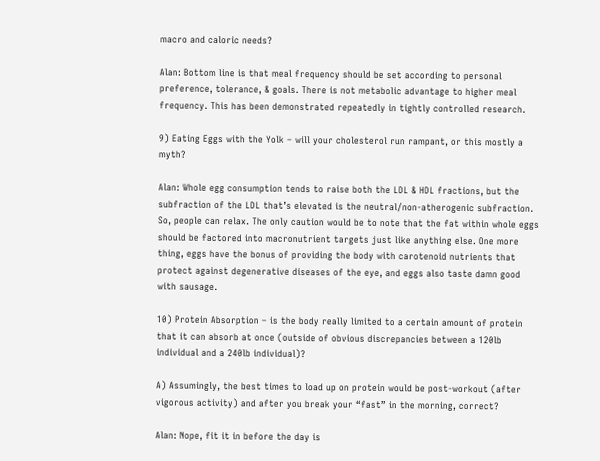macro and caloric needs?

Alan: Bottom line is that meal frequency should be set according to personal preference, tolerance, & goals. There is not metabolic advantage to higher meal frequency. This has been demonstrated repeatedly in tightly controlled research.

9) Eating Eggs with the Yolk – will your cholesterol run rampant, or this mostly a myth?

Alan: Whole egg consumption tends to raise both the LDL & HDL fractions, but the subfraction of the LDL that’s elevated is the neutral/non-atherogenic subfraction. So, people can relax. The only caution would be to note that the fat within whole eggs should be factored into macronutrient targets just like anything else. One more thing, eggs have the bonus of providing the body with carotenoid nutrients that protect against degenerative diseases of the eye, and eggs also taste damn good with sausage.

10) Protein Absorption – is the body really limited to a certain amount of protein that it can absorb at once (outside of obvious discrepancies between a 120lb individual and a 240lb individual)?

A) Assumingly, the best times to load up on protein would be post-workout (after vigorous activity) and after you break your “fast” in the morning, correct?

Alan: Nope, fit it in before the day is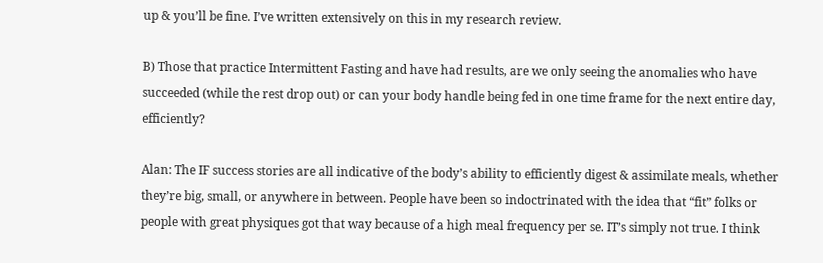up & you’ll be fine. I’ve written extensively on this in my research review.

B) Those that practice Intermittent Fasting and have had results, are we only seeing the anomalies who have succeeded (while the rest drop out) or can your body handle being fed in one time frame for the next entire day, efficiently?

Alan: The IF success stories are all indicative of the body’s ability to efficiently digest & assimilate meals, whether they’re big, small, or anywhere in between. People have been so indoctrinated with the idea that “fit” folks or people with great physiques got that way because of a high meal frequency per se. IT’s simply not true. I think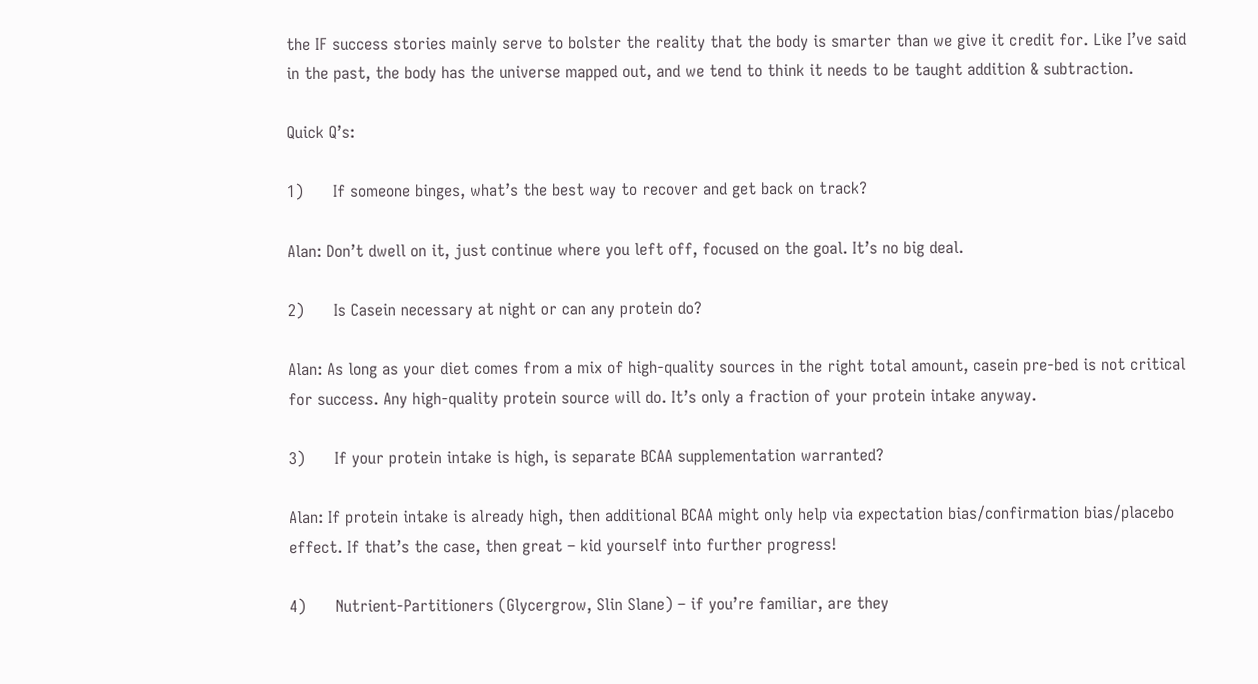the IF success stories mainly serve to bolster the reality that the body is smarter than we give it credit for. Like I’ve said in the past, the body has the universe mapped out, and we tend to think it needs to be taught addition & subtraction.

Quick Q’s:

1)      If someone binges, what’s the best way to recover and get back on track?

Alan: Don’t dwell on it, just continue where you left off, focused on the goal. It’s no big deal.

2)      Is Casein necessary at night or can any protein do?

Alan: As long as your diet comes from a mix of high-quality sources in the right total amount, casein pre-bed is not critical for success. Any high-quality protein source will do. It’s only a fraction of your protein intake anyway.

3)      If your protein intake is high, is separate BCAA supplementation warranted?

Alan: If protein intake is already high, then additional BCAA might only help via expectation bias/confirmation bias/placebo effect. If that’s the case, then great – kid yourself into further progress!

4)      Nutrient-Partitioners (Glycergrow, Slin Slane) – if you’re familiar, are they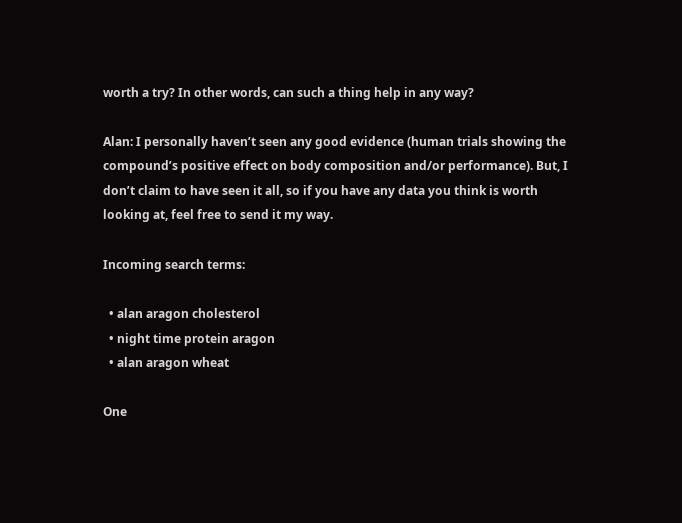worth a try? In other words, can such a thing help in any way?

Alan: I personally haven’t seen any good evidence (human trials showing the compound’s positive effect on body composition and/or performance). But, I don’t claim to have seen it all, so if you have any data you think is worth looking at, feel free to send it my way.

Incoming search terms:

  • alan aragon cholesterol
  • night time protein aragon
  • alan aragon wheat

One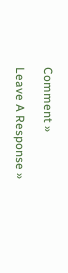Comment »

Leave A Response »